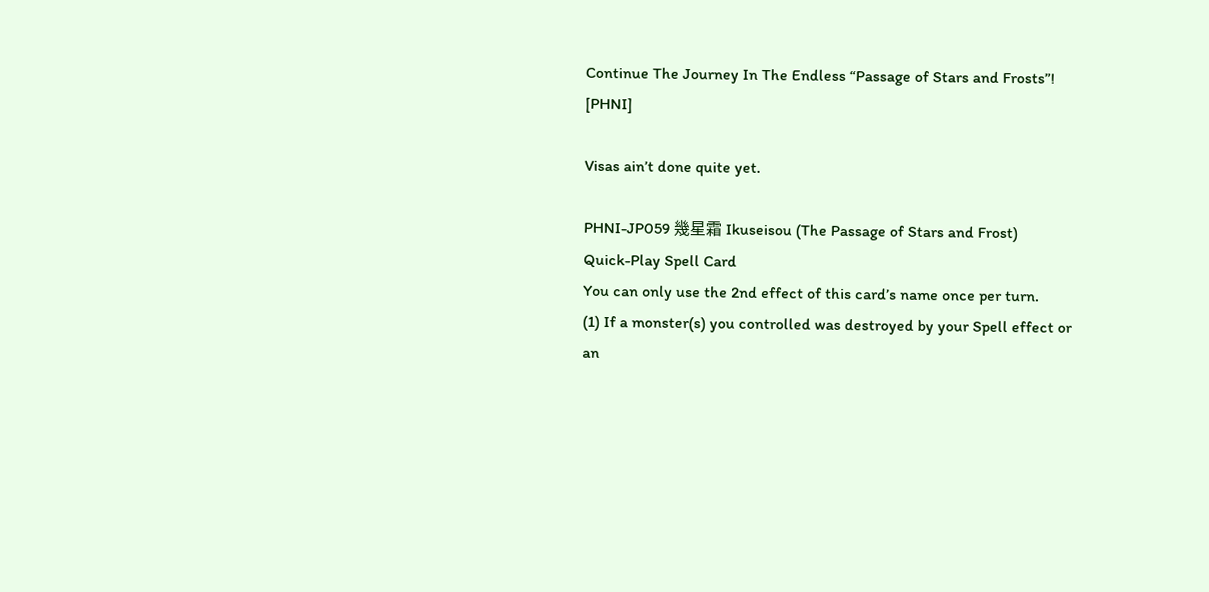Continue The Journey In The Endless “Passage of Stars and Frosts”! [PHNI]

Visas ain’t done quite yet.

PHNI-JP059 幾星霜 Ikuseisou (The Passage of Stars and Frost)
Quick-Play Spell Card
You can only use the 2nd effect of this card’s name once per turn.
(1) If a monster(s) you controlled was destroyed by your Spell effect or an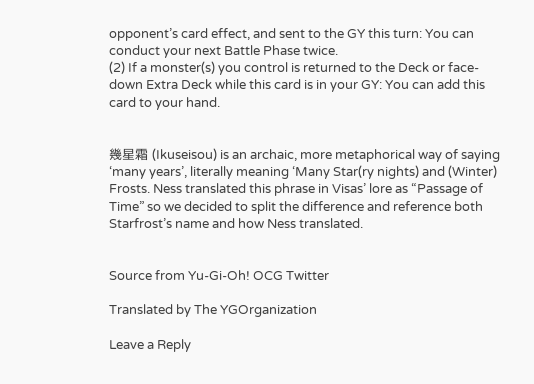opponent’s card effect, and sent to the GY this turn: You can conduct your next Battle Phase twice.
(2) If a monster(s) you control is returned to the Deck or face-down Extra Deck while this card is in your GY: You can add this card to your hand.


幾星霜 (Ikuseisou) is an archaic, more metaphorical way of saying ‘many years’, literally meaning ‘Many Star(ry nights) and (Winter) Frosts. Ness translated this phrase in Visas’ lore as “Passage of Time” so we decided to split the difference and reference both Starfrost’s name and how Ness translated.


Source from Yu-Gi-Oh! OCG Twitter

Translated by The YGOrganization

Leave a Reply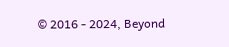© 2016 - 2024, Beyond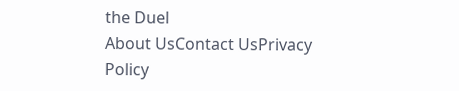the Duel
About UsContact UsPrivacy Policy